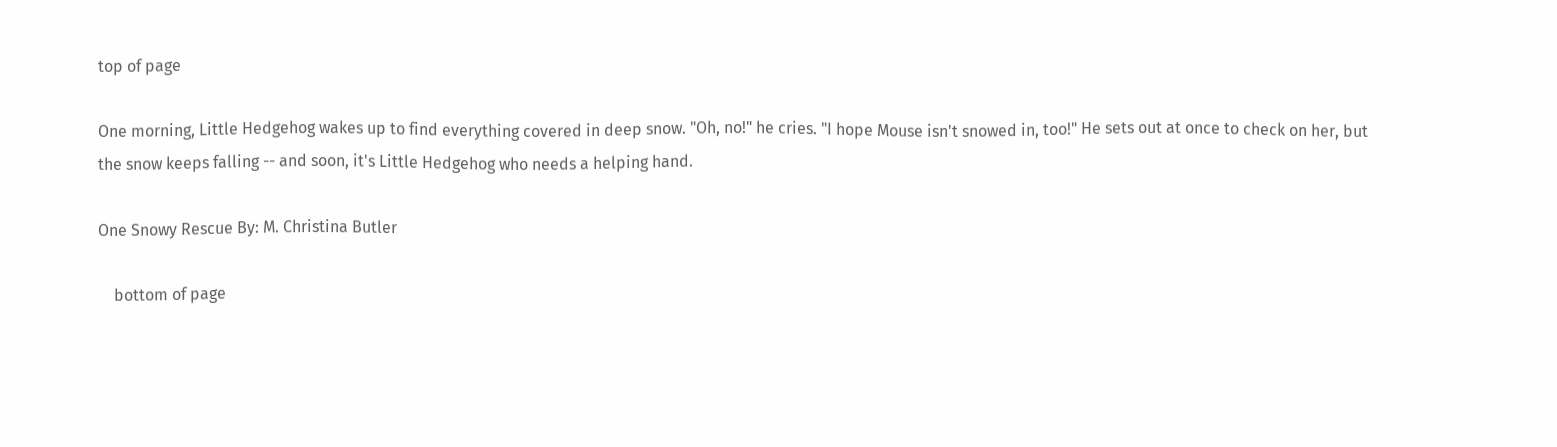top of page

One morning, Little Hedgehog wakes up to find everything covered in deep snow. "Oh, no!" he cries. "I hope Mouse isn't snowed in, too!" He sets out at once to check on her, but the snow keeps falling -- and soon, it's Little Hedgehog who needs a helping hand.

One Snowy Rescue By: M. Christina Butler

    bottom of page